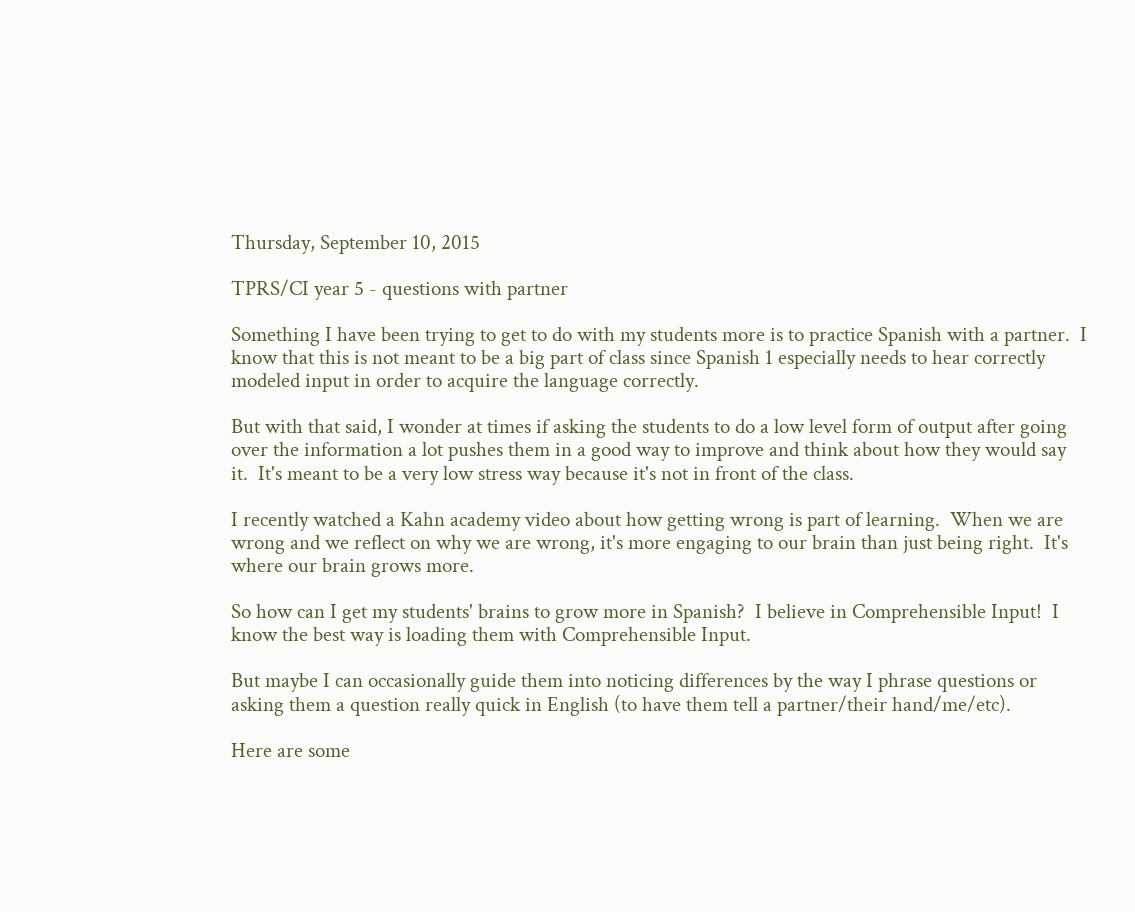Thursday, September 10, 2015

TPRS/CI year 5 - questions with partner

Something I have been trying to get to do with my students more is to practice Spanish with a partner.  I know that this is not meant to be a big part of class since Spanish 1 especially needs to hear correctly modeled input in order to acquire the language correctly.

But with that said, I wonder at times if asking the students to do a low level form of output after going over the information a lot pushes them in a good way to improve and think about how they would say it.  It's meant to be a very low stress way because it's not in front of the class.

I recently watched a Kahn academy video about how getting wrong is part of learning.  When we are wrong and we reflect on why we are wrong, it's more engaging to our brain than just being right.  It's where our brain grows more.

So how can I get my students' brains to grow more in Spanish?  I believe in Comprehensible Input!  I know the best way is loading them with Comprehensible Input.

But maybe I can occasionally guide them into noticing differences by the way I phrase questions or asking them a question really quick in English (to have them tell a partner/their hand/me/etc).

Here are some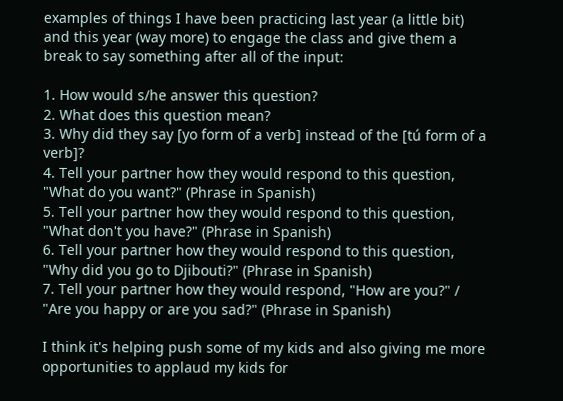examples of things I have been practicing last year (a little bit) and this year (way more) to engage the class and give them a break to say something after all of the input:

1. How would s/he answer this question?
2. What does this question mean?
3. Why did they say [yo form of a verb] instead of the [tú form of a verb]?
4. Tell your partner how they would respond to this question, "What do you want?" (Phrase in Spanish)
5. Tell your partner how they would respond to this question, "What don't you have?" (Phrase in Spanish)
6. Tell your partner how they would respond to this question, "Why did you go to Djibouti?" (Phrase in Spanish)
7. Tell your partner how they would respond, "How are you?" / "Are you happy or are you sad?" (Phrase in Spanish)

I think it's helping push some of my kids and also giving me more opportunities to applaud my kids for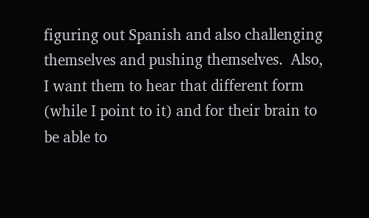figuring out Spanish and also challenging themselves and pushing themselves.  Also, I want them to hear that different form (while I point to it) and for their brain to be able to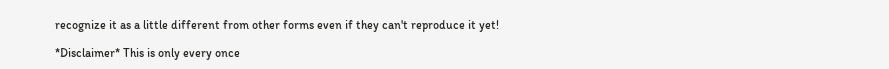recognize it as a little different from other forms even if they can't reproduce it yet!

*Disclaimer* This is only every once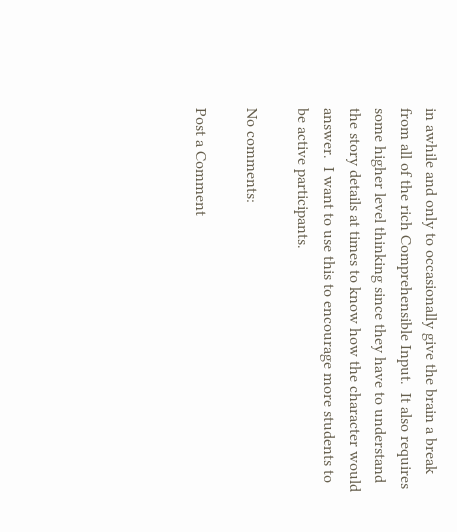in awhile and only to occasionally give the brain a break from all of the rich Comprehensible Input.  It also requires some higher level thinking since they have to understand the story details at times to know how the character would answer.  I want to use this to encourage more students to be active participants.

No comments:

Post a Comment